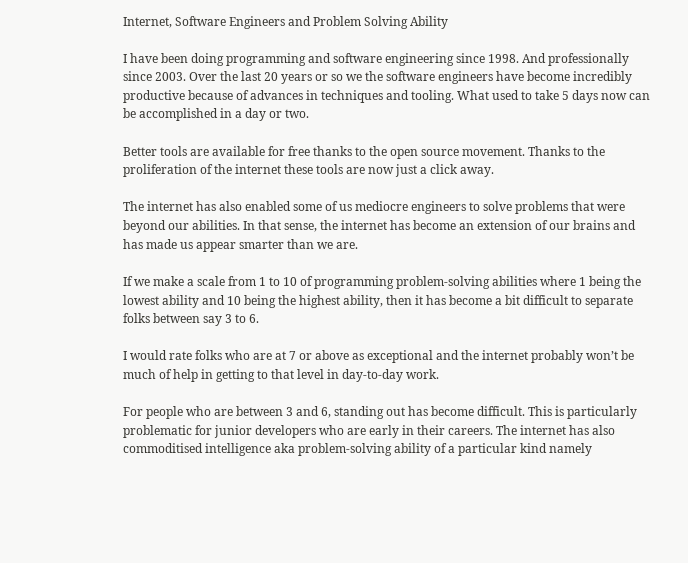Internet, Software Engineers and Problem Solving Ability

I have been doing programming and software engineering since 1998. And professionally since 2003. Over the last 20 years or so we the software engineers have become incredibly productive because of advances in techniques and tooling. What used to take 5 days now can be accomplished in a day or two.

Better tools are available for free thanks to the open source movement. Thanks to the proliferation of the internet these tools are now just a click away.

The internet has also enabled some of us mediocre engineers to solve problems that were beyond our abilities. In that sense, the internet has become an extension of our brains and has made us appear smarter than we are.

If we make a scale from 1 to 10 of programming problem-solving abilities where 1 being the lowest ability and 10 being the highest ability, then it has become a bit difficult to separate folks between say 3 to 6.

I would rate folks who are at 7 or above as exceptional and the internet probably won’t be much of help in getting to that level in day-to-day work.

For people who are between 3 and 6, standing out has become difficult. This is particularly problematic for junior developers who are early in their careers. The internet has also commoditised intelligence aka problem-solving ability of a particular kind namely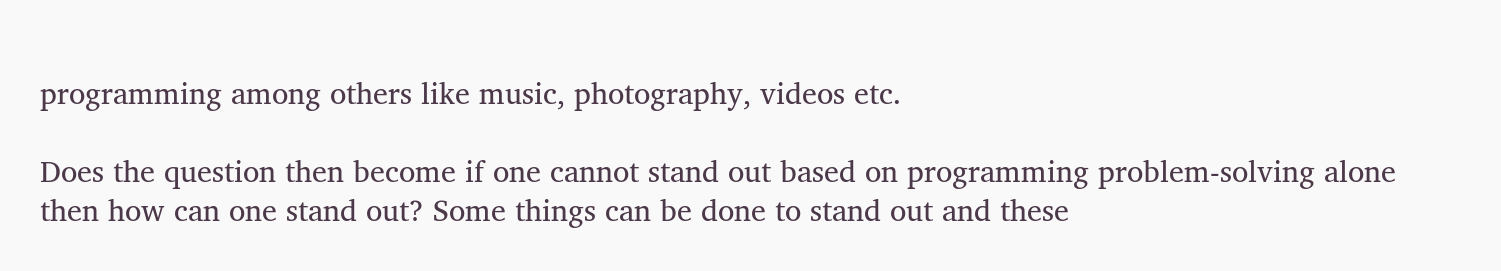programming among others like music, photography, videos etc.

Does the question then become if one cannot stand out based on programming problem-solving alone then how can one stand out? Some things can be done to stand out and these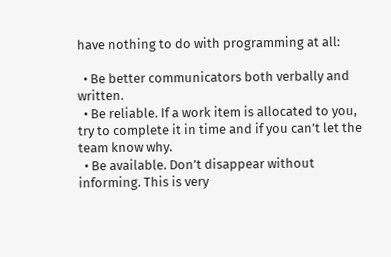have nothing to do with programming at all:

  • Be better communicators both verbally and written.
  • Be reliable. If a work item is allocated to you, try to complete it in time and if you can’t let the team know why.
  • Be available. Don’t disappear without informing. This is very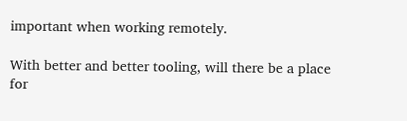important when working remotely.

With better and better tooling, will there be a place for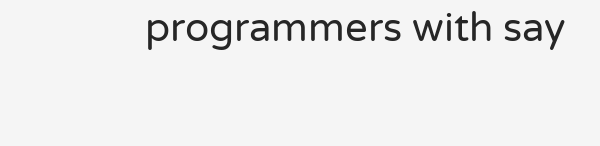programmers with say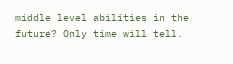middle level abilities in the future? Only time will tell.